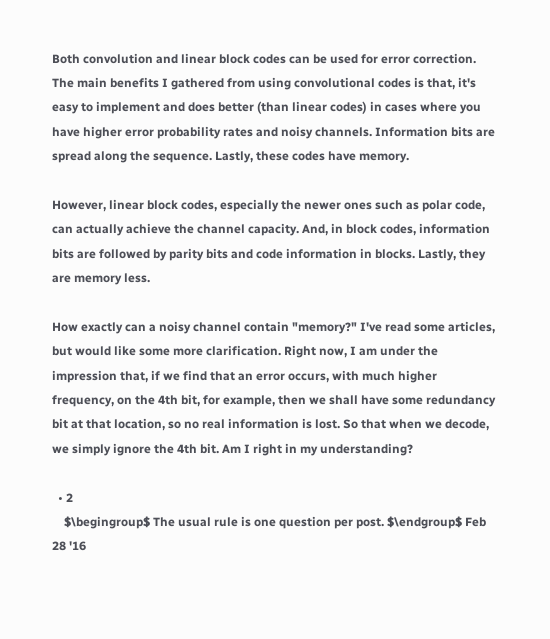Both convolution and linear block codes can be used for error correction. The main benefits I gathered from using convolutional codes is that, it's easy to implement and does better (than linear codes) in cases where you have higher error probability rates and noisy channels. Information bits are spread along the sequence. Lastly, these codes have memory.

However, linear block codes, especially the newer ones such as polar code, can actually achieve the channel capacity. And, in block codes, information bits are followed by parity bits and code information in blocks. Lastly, they are memory less.

How exactly can a noisy channel contain "memory?" I've read some articles, but would like some more clarification. Right now, I am under the impression that, if we find that an error occurs, with much higher frequency, on the 4th bit, for example, then we shall have some redundancy bit at that location, so no real information is lost. So that when we decode, we simply ignore the 4th bit. Am I right in my understanding?

  • 2
    $\begingroup$ The usual rule is one question per post. $\endgroup$ Feb 28 '16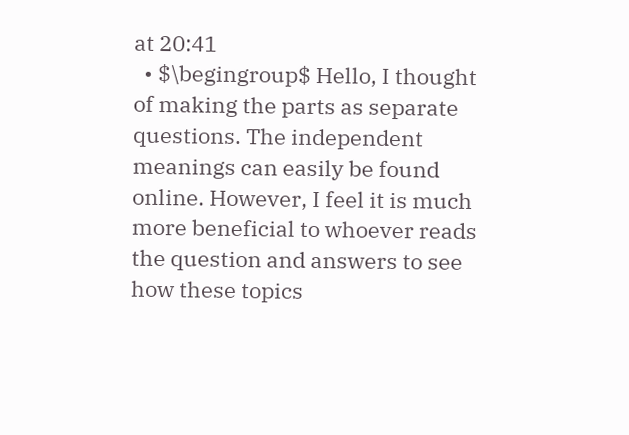at 20:41
  • $\begingroup$ Hello, I thought of making the parts as separate questions. The independent meanings can easily be found online. However, I feel it is much more beneficial to whoever reads the question and answers to see how these topics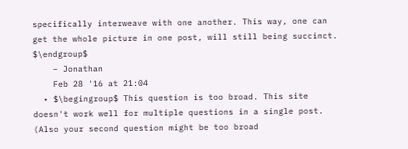specifically interweave with one another. This way, one can get the whole picture in one post, will still being succinct. $\endgroup$
    – Jonathan
    Feb 28 '16 at 21:04
  • $\begingroup$ This question is too broad. This site doesn't work well for multiple questions in a single post. (Also your second question might be too broad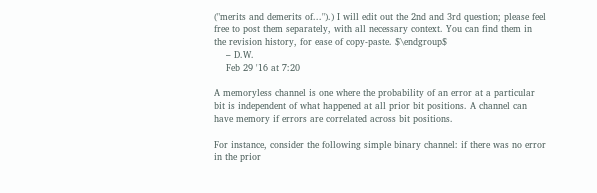("merits and demerits of...").) I will edit out the 2nd and 3rd question; please feel free to post them separately, with all necessary context. You can find them in the revision history, for ease of copy-paste. $\endgroup$
    – D.W.
    Feb 29 '16 at 7:20

A memoryless channel is one where the probability of an error at a particular bit is independent of what happened at all prior bit positions. A channel can have memory if errors are correlated across bit positions.

For instance, consider the following simple binary channel: if there was no error in the prior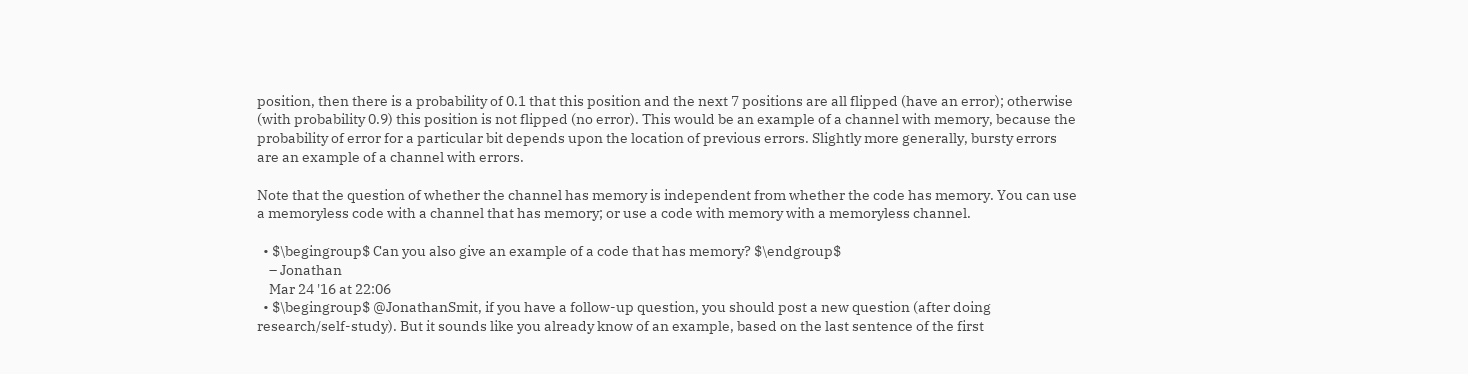position, then there is a probability of 0.1 that this position and the next 7 positions are all flipped (have an error); otherwise (with probability 0.9) this position is not flipped (no error). This would be an example of a channel with memory, because the probability of error for a particular bit depends upon the location of previous errors. Slightly more generally, bursty errors are an example of a channel with errors.

Note that the question of whether the channel has memory is independent from whether the code has memory. You can use a memoryless code with a channel that has memory; or use a code with memory with a memoryless channel.

  • $\begingroup$ Can you also give an example of a code that has memory? $\endgroup$
    – Jonathan
    Mar 24 '16 at 22:06
  • $\begingroup$ @JonathanSmit, if you have a follow-up question, you should post a new question (after doing research/self-study). But it sounds like you already know of an example, based on the last sentence of the first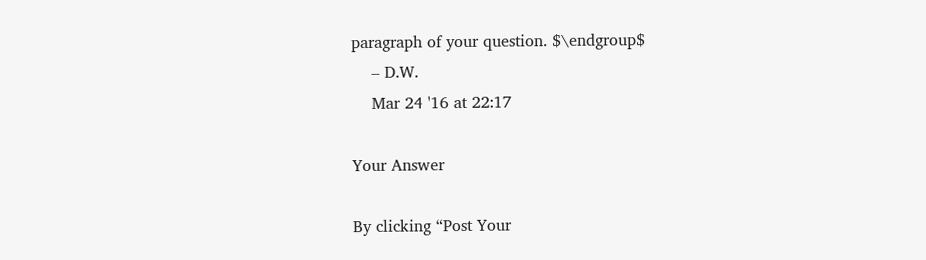paragraph of your question. $\endgroup$
    – D.W.
    Mar 24 '16 at 22:17

Your Answer

By clicking “Post Your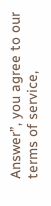Answer”, you agree to our terms of service,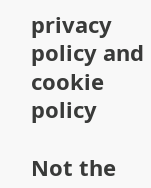privacy policy and cookie policy

Not the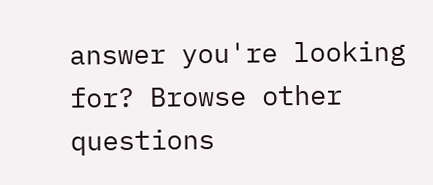answer you're looking for? Browse other questions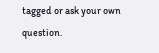tagged or ask your own question.